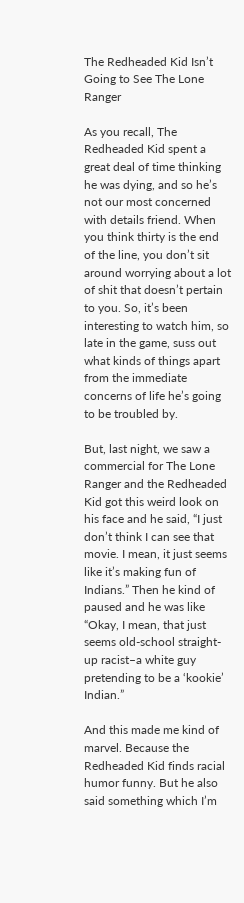The Redheaded Kid Isn’t Going to See The Lone Ranger

As you recall, The Redheaded Kid spent a great deal of time thinking he was dying, and so he’s not our most concerned with details friend. When you think thirty is the end of the line, you don’t sit around worrying about a lot of shit that doesn’t pertain to you. So, it’s been interesting to watch him, so late in the game, suss out what kinds of things apart from the immediate concerns of life he’s going to be troubled by.

But, last night, we saw a commercial for The Lone Ranger and the Redheaded Kid got this weird look on his face and he said, “I just don’t think I can see that movie. I mean, it just seems like it’s making fun of Indians.” Then he kind of paused and he was like “Okay, I mean, that just seems old-school straight-up racist–a white guy pretending to be a ‘kookie’ Indian.”

And this made me kind of marvel. Because the Redheaded Kid finds racial humor funny. But he also said something which I’m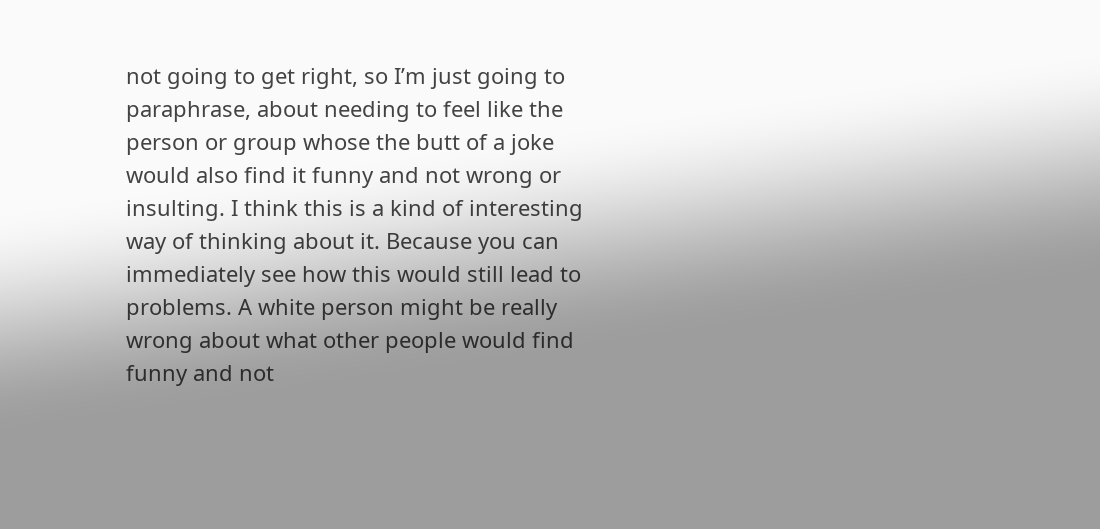not going to get right, so I’m just going to paraphrase, about needing to feel like the person or group whose the butt of a joke would also find it funny and not wrong or insulting. I think this is a kind of interesting way of thinking about it. Because you can immediately see how this would still lead to problems. A white person might be really wrong about what other people would find funny and not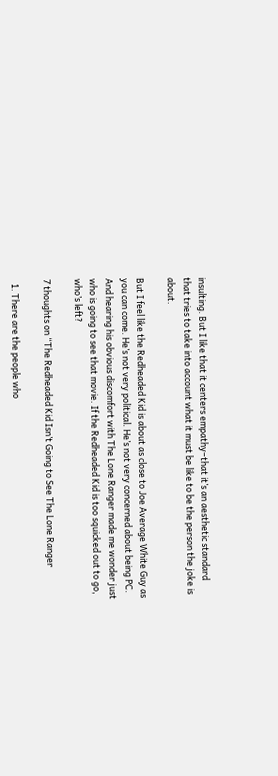insulting. But I like that it centers empathy–that it’s an aesthetic standard that tries to take into account what it must be like to be the person the joke is about.

But I feel like the Redheaded Kid is about as close to Joe Average White Guy as you can come. He’s not very political. He’s not very concerned about being PC. And hearing his obvious discomfort with The Lone Ranger made me wonder just who is going to see that movie. If the Redheaded Kid is too squicked out to go, who’s left?

7 thoughts on “The Redheaded Kid Isn’t Going to See The Lone Ranger

  1. There are the people who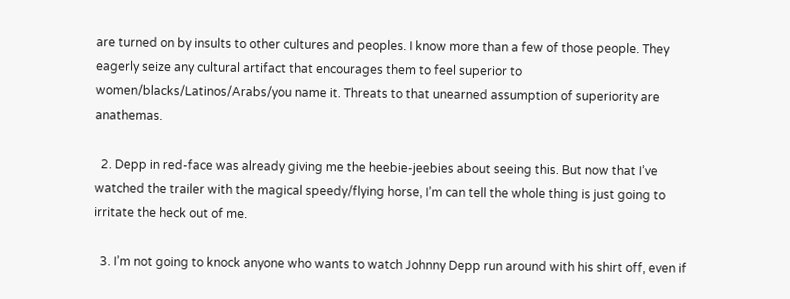are turned on by insults to other cultures and peoples. I know more than a few of those people. They eagerly seize any cultural artifact that encourages them to feel superior to women/blacks/Latinos/Arabs/you name it. Threats to that unearned assumption of superiority are anathemas.

  2. Depp in red-face was already giving me the heebie-jeebies about seeing this. But now that I’ve watched the trailer with the magical speedy/flying horse, I’m can tell the whole thing is just going to irritate the heck out of me.

  3. I’m not going to knock anyone who wants to watch Johnny Depp run around with his shirt off, even if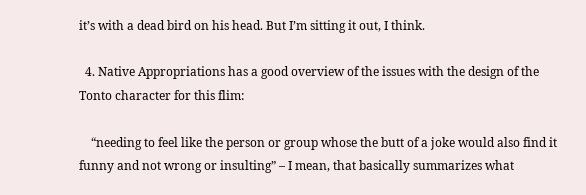it’s with a dead bird on his head. But I’m sitting it out, I think.

  4. Native Appropriations has a good overview of the issues with the design of the Tonto character for this flim:

    “needing to feel like the person or group whose the butt of a joke would also find it funny and not wrong or insulting” – I mean, that basically summarizes what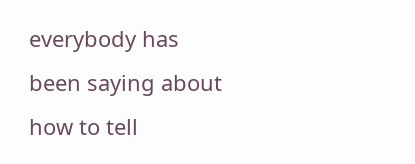everybody has been saying about how to tell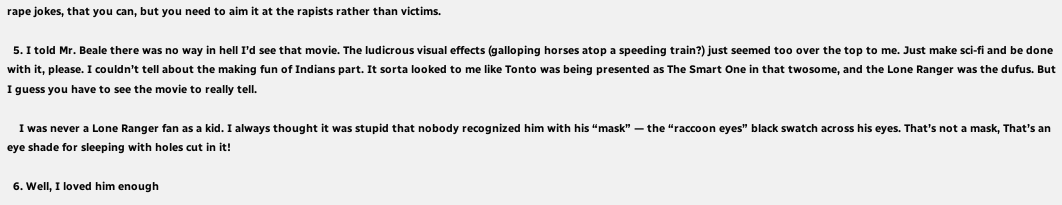rape jokes, that you can, but you need to aim it at the rapists rather than victims.

  5. I told Mr. Beale there was no way in hell I’d see that movie. The ludicrous visual effects (galloping horses atop a speeding train?) just seemed too over the top to me. Just make sci-fi and be done with it, please. I couldn’t tell about the making fun of Indians part. It sorta looked to me like Tonto was being presented as The Smart One in that twosome, and the Lone Ranger was the dufus. But I guess you have to see the movie to really tell.

    I was never a Lone Ranger fan as a kid. I always thought it was stupid that nobody recognized him with his “mask” — the “raccoon eyes” black swatch across his eyes. That’s not a mask, That’s an eye shade for sleeping with holes cut in it!

  6. Well, I loved him enough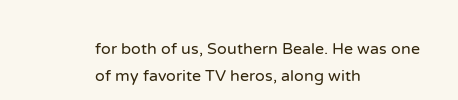for both of us, Southern Beale. He was one of my favorite TV heros, along with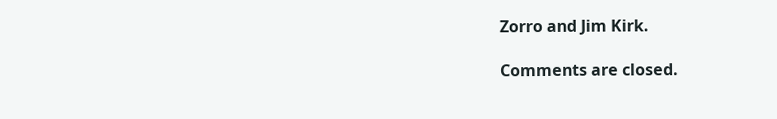Zorro and Jim Kirk.

Comments are closed.